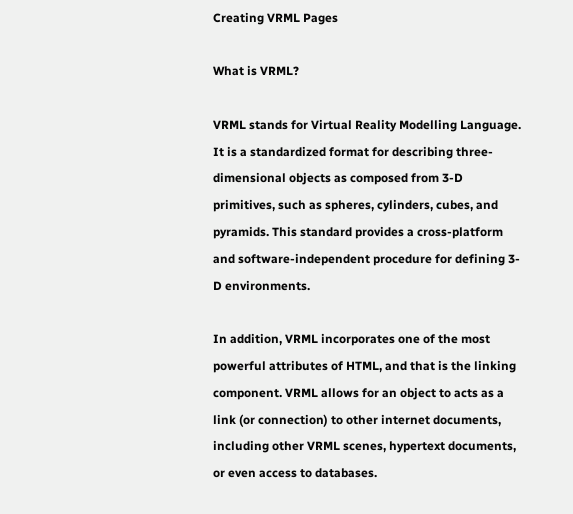Creating VRML Pages

What is VRML?

VRML stands for Virtual Reality Modelling Language. It is a standardized format for describing three-dimensional objects as composed from 3-D primitives, such as spheres, cylinders, cubes, and pyramids. This standard provides a cross-platform and software-independent procedure for defining 3-D environments.

In addition, VRML incorporates one of the most powerful attributes of HTML, and that is the linking component. VRML allows for an object to acts as a link (or connection) to other internet documents, including other VRML scenes, hypertext documents, or even access to databases.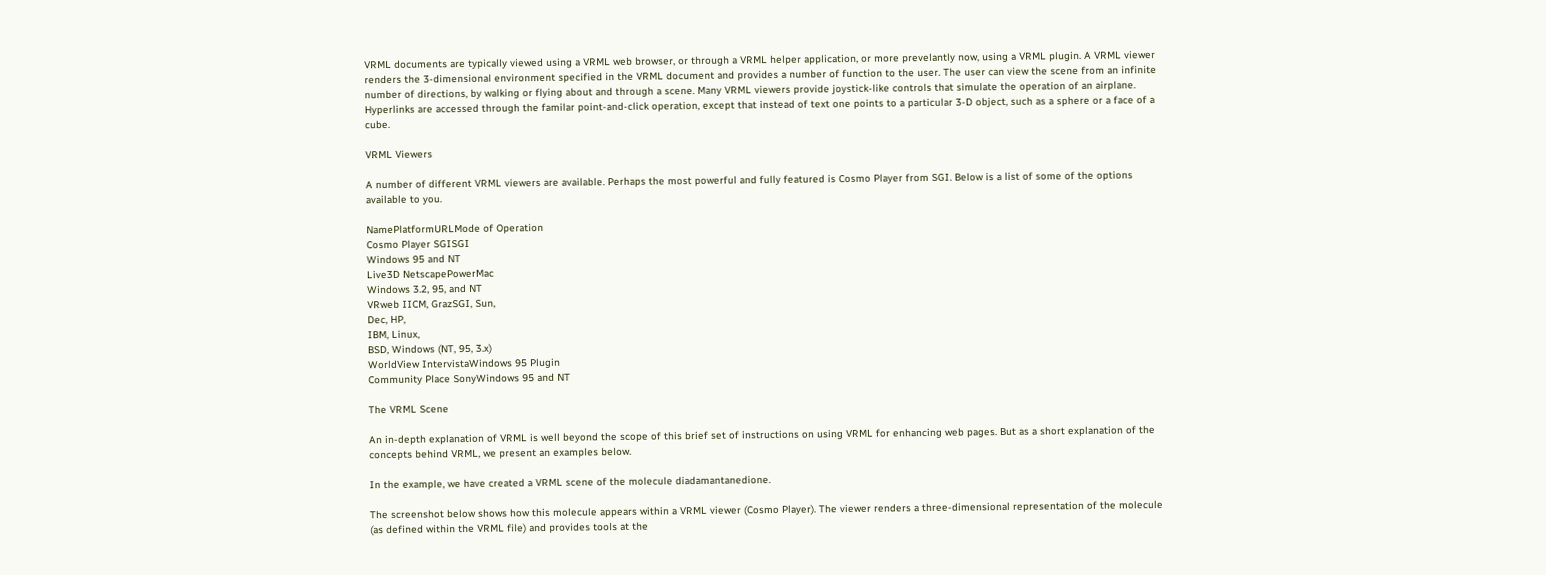VRML documents are typically viewed using a VRML web browser, or through a VRML helper application, or more prevelantly now, using a VRML plugin. A VRML viewer renders the 3-dimensional environment specified in the VRML document and provides a number of function to the user. The user can view the scene from an infinite number of directions, by walking or flying about and through a scene. Many VRML viewers provide joystick-like controls that simulate the operation of an airplane. Hyperlinks are accessed through the familar point-and-click operation, except that instead of text one points to a particular 3-D object, such as a sphere or a face of a cube.

VRML Viewers

A number of different VRML viewers are available. Perhaps the most powerful and fully featured is Cosmo Player from SGI. Below is a list of some of the options available to you.

NamePlatformURLMode of Operation
Cosmo Player SGISGI
Windows 95 and NT
Live3D NetscapePowerMac
Windows 3.2, 95, and NT
VRweb IICM, GrazSGI, Sun,
Dec, HP,
IBM, Linux,
BSD, Windows (NT, 95, 3.x)
WorldView IntervistaWindows 95 Plugin
Community Place SonyWindows 95 and NT

The VRML Scene

An in-depth explanation of VRML is well beyond the scope of this brief set of instructions on using VRML for enhancing web pages. But as a short explanation of the concepts behind VRML, we present an examples below.

In the example, we have created a VRML scene of the molecule diadamantanedione.

The screenshot below shows how this molecule appears within a VRML viewer (Cosmo Player). The viewer renders a three-dimensional representation of the molecule (as defined within the VRML file) and provides tools at the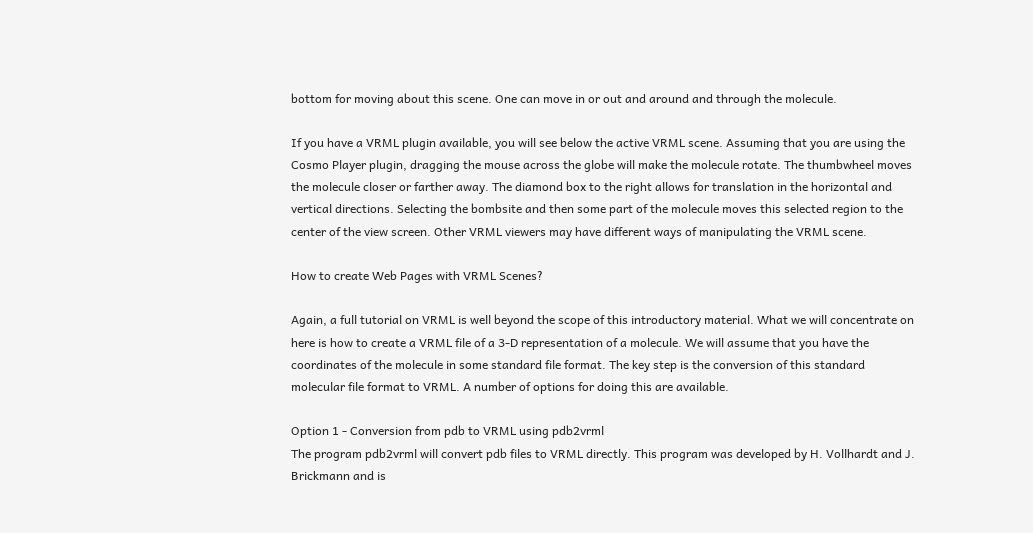bottom for moving about this scene. One can move in or out and around and through the molecule.

If you have a VRML plugin available, you will see below the active VRML scene. Assuming that you are using the Cosmo Player plugin, dragging the mouse across the globe will make the molecule rotate. The thumbwheel moves the molecule closer or farther away. The diamond box to the right allows for translation in the horizontal and vertical directions. Selecting the bombsite and then some part of the molecule moves this selected region to the center of the view screen. Other VRML viewers may have different ways of manipulating the VRML scene.

How to create Web Pages with VRML Scenes?

Again, a full tutorial on VRML is well beyond the scope of this introductory material. What we will concentrate on here is how to create a VRML file of a 3-D representation of a molecule. We will assume that you have the coordinates of the molecule in some standard file format. The key step is the conversion of this standard molecular file format to VRML. A number of options for doing this are available.

Option 1 - Conversion from pdb to VRML using pdb2vrml
The program pdb2vrml will convert pdb files to VRML directly. This program was developed by H. Vollhardt and J. Brickmann and is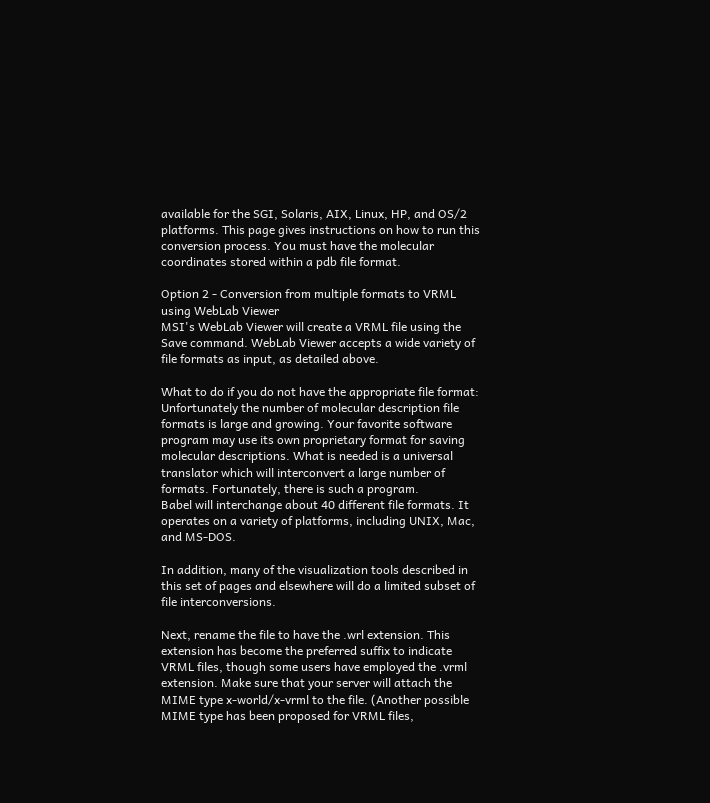available for the SGI, Solaris, AIX, Linux, HP, and OS/2 platforms. This page gives instructions on how to run this conversion process. You must have the molecular coordinates stored within a pdb file format.

Option 2 - Conversion from multiple formats to VRML using WebLab Viewer
MSI's WebLab Viewer will create a VRML file using the Save command. WebLab Viewer accepts a wide variety of file formats as input, as detailed above.

What to do if you do not have the appropriate file format:
Unfortunately the number of molecular description file formats is large and growing. Your favorite software program may use its own proprietary format for saving molecular descriptions. What is needed is a universal translator which will interconvert a large number of formats. Fortunately, there is such a program.
Babel will interchange about 40 different file formats. It operates on a variety of platforms, including UNIX, Mac, and MS-DOS.

In addition, many of the visualization tools described in this set of pages and elsewhere will do a limited subset of file interconversions.

Next, rename the file to have the .wrl extension. This extension has become the preferred suffix to indicate VRML files, though some users have employed the .vrml extension. Make sure that your server will attach the MIME type x-world/x-vrml to the file. (Another possible MIME type has been proposed for VRML files,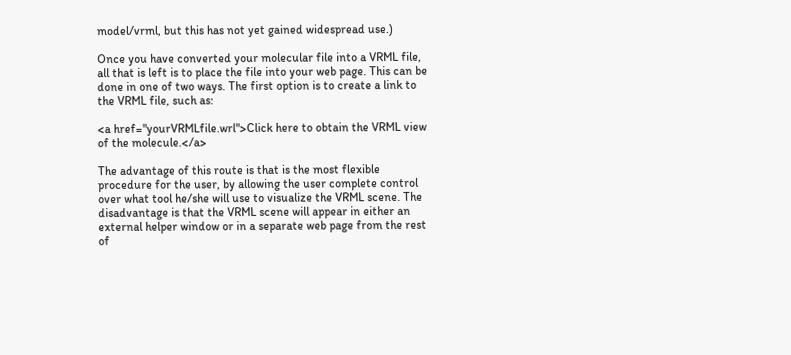model/vrml, but this has not yet gained widespread use.)

Once you have converted your molecular file into a VRML file, all that is left is to place the file into your web page. This can be done in one of two ways. The first option is to create a link to the VRML file, such as:

<a href="yourVRMLfile.wrl">Click here to obtain the VRML view of the molecule.</a>

The advantage of this route is that is the most flexible procedure for the user, by allowing the user complete control over what tool he/she will use to visualize the VRML scene. The disadvantage is that the VRML scene will appear in either an external helper window or in a separate web page from the rest of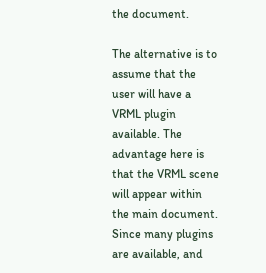the document.

The alternative is to assume that the user will have a VRML plugin available. The advantage here is that the VRML scene will appear within the main document. Since many plugins are available, and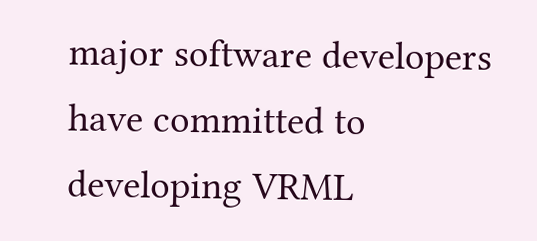major software developers have committed to developing VRML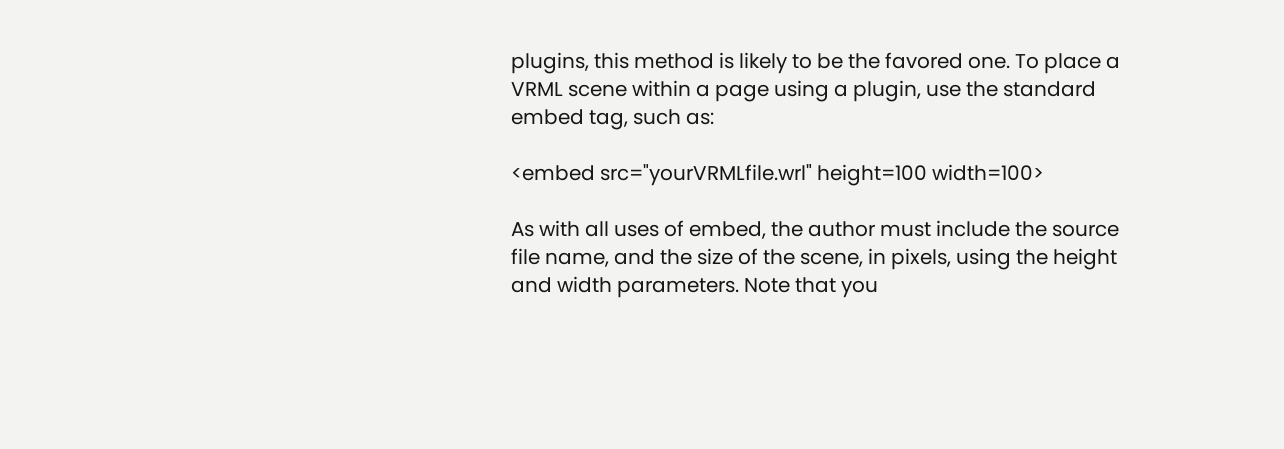plugins, this method is likely to be the favored one. To place a VRML scene within a page using a plugin, use the standard embed tag, such as:

<embed src="yourVRMLfile.wrl" height=100 width=100>

As with all uses of embed, the author must include the source file name, and the size of the scene, in pixels, using the height and width parameters. Note that you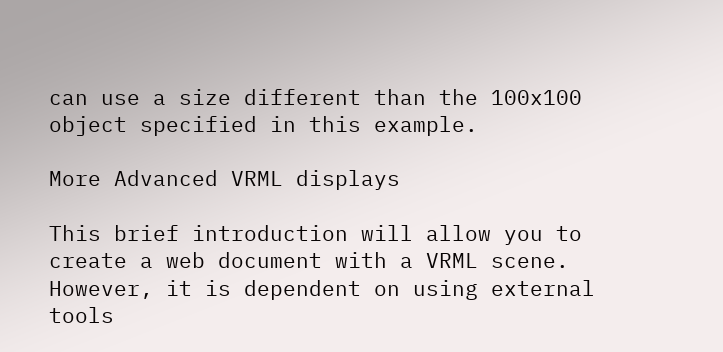can use a size different than the 100x100 object specified in this example.

More Advanced VRML displays

This brief introduction will allow you to create a web document with a VRML scene. However, it is dependent on using external tools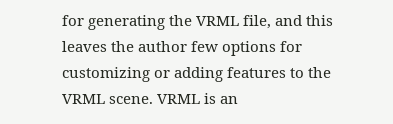for generating the VRML file, and this leaves the author few options for customizing or adding features to the VRML scene. VRML is an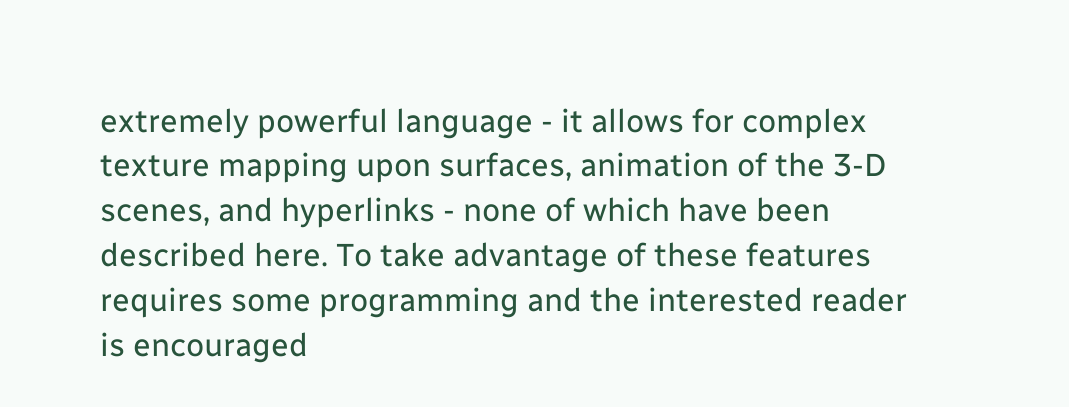extremely powerful language - it allows for complex texture mapping upon surfaces, animation of the 3-D scenes, and hyperlinks - none of which have been described here. To take advantage of these features requires some programming and the interested reader is encouraged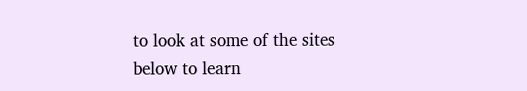to look at some of the sites below to learn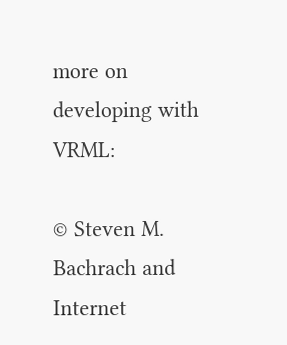more on developing with VRML:

© Steven M. Bachrach and Internet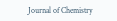Journal of Chemistry